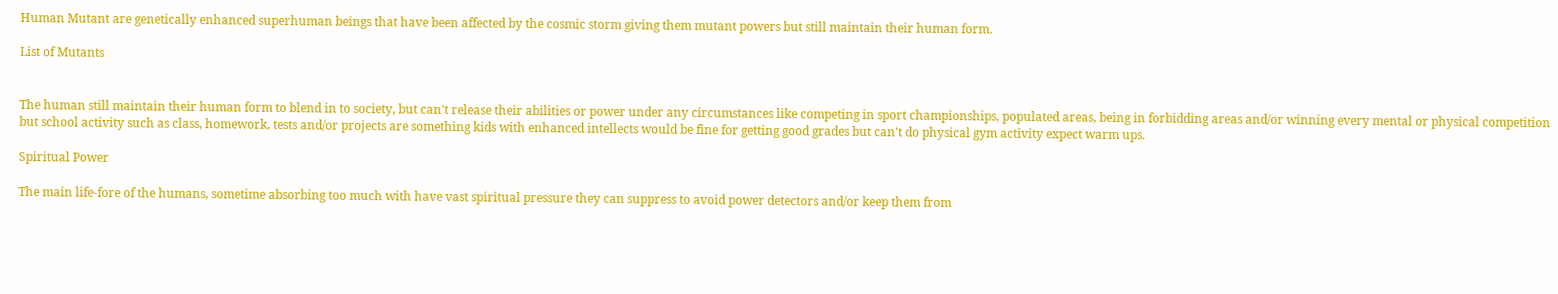Human Mutant are genetically enhanced superhuman beings that have been affected by the cosmic storm giving them mutant powers but still maintain their human form.

List of Mutants


The human still maintain their human form to blend in to society, but can't release their abilities or power under any circumstances like competing in sport championships, populated areas, being in forbidding areas and/or winning every mental or physical competition but school activity such as class, homework, tests and/or projects are something kids with enhanced intellects would be fine for getting good grades but can't do physical gym activity expect warm ups.

Spiritual Power

The main life-fore of the humans, sometime absorbing too much with have vast spiritual pressure they can suppress to avoid power detectors and/or keep them from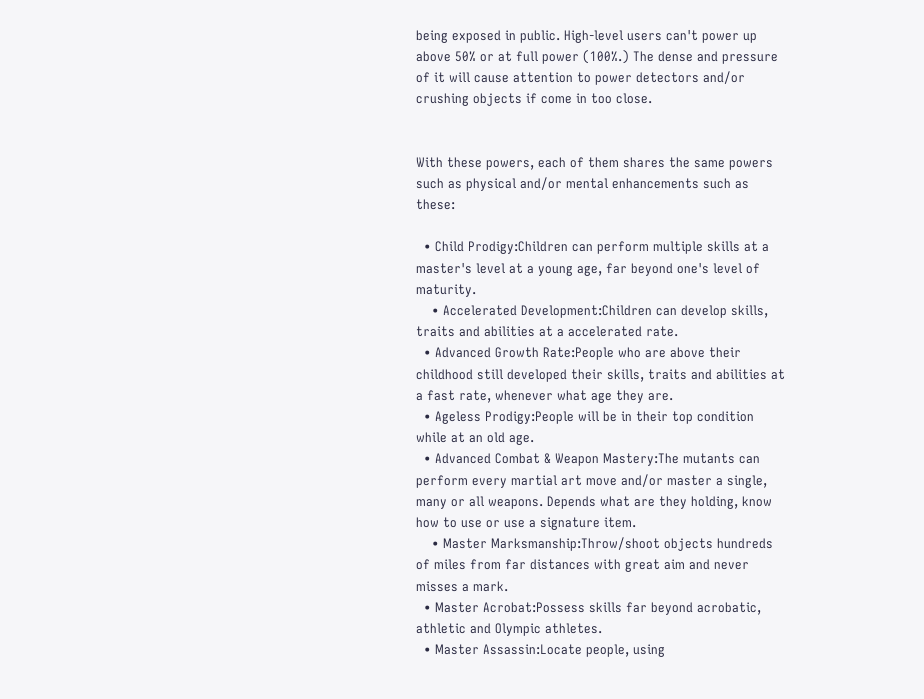being exposed in public. High-level users can't power up above 50% or at full power (100%.) The dense and pressure of it will cause attention to power detectors and/or crushing objects if come in too close.


With these powers, each of them shares the same powers such as physical and/or mental enhancements such as these:

  • Child Prodigy:Children can perform multiple skills at a master's level at a young age, far beyond one's level of maturity.
    • Accelerated Development:Children can develop skills, traits and abilities at a accelerated rate.
  • Advanced Growth Rate:People who are above their childhood still developed their skills, traits and abilities at a fast rate, whenever what age they are.
  • Ageless Prodigy:People will be in their top condition while at an old age.
  • Advanced Combat & Weapon Mastery:The mutants can perform every martial art move and/or master a single, many or all weapons. Depends what are they holding, know how to use or use a signature item.
    • Master Marksmanship:Throw/shoot objects hundreds of miles from far distances with great aim and never misses a mark.
  • Master Acrobat:Possess skills far beyond acrobatic, athletic and Olympic athletes.
  • Master Assassin:Locate people, using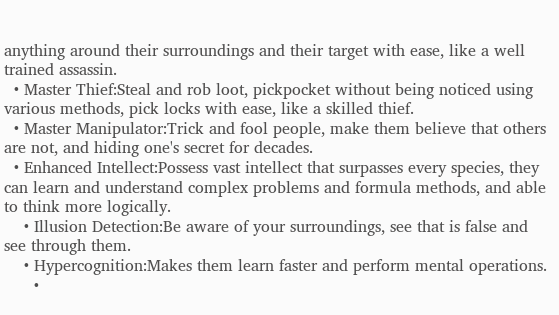anything around their surroundings and their target with ease, like a well trained assassin.
  • Master Thief:Steal and rob loot, pickpocket without being noticed using various methods, pick locks with ease, like a skilled thief.
  • Master Manipulator:Trick and fool people, make them believe that others are not, and hiding one's secret for decades.
  • Enhanced Intellect:Possess vast intellect that surpasses every species, they can learn and understand complex problems and formula methods, and able to think more logically.
    • Illusion Detection:Be aware of your surroundings, see that is false and see through them.
    • Hypercognition:Makes them learn faster and perform mental operations.
      •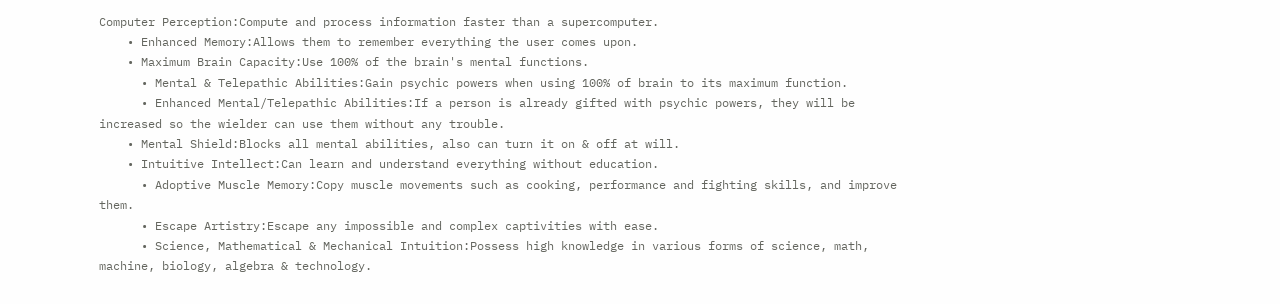Computer Perception:Compute and process information faster than a supercomputer.
    • Enhanced Memory:Allows them to remember everything the user comes upon.
    • Maximum Brain Capacity:Use 100% of the brain's mental functions.
      • Mental & Telepathic Abilities:Gain psychic powers when using 100% of brain to its maximum function.
      • Enhanced Mental/Telepathic Abilities:If a person is already gifted with psychic powers, they will be increased so the wielder can use them without any trouble.
    • Mental Shield:Blocks all mental abilities, also can turn it on & off at will.
    • Intuitive Intellect:Can learn and understand everything without education.
      • Adoptive Muscle Memory:Copy muscle movements such as cooking, performance and fighting skills, and improve them.
      • Escape Artistry:Escape any impossible and complex captivities with ease.
      • Science, Mathematical & Mechanical Intuition:Possess high knowledge in various forms of science, math, machine, biology, algebra & technology.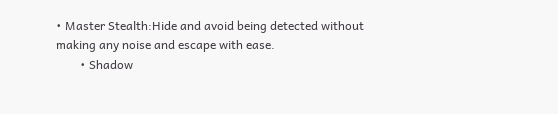• Master Stealth:Hide and avoid being detected without making any noise and escape with ease.
        • Shadow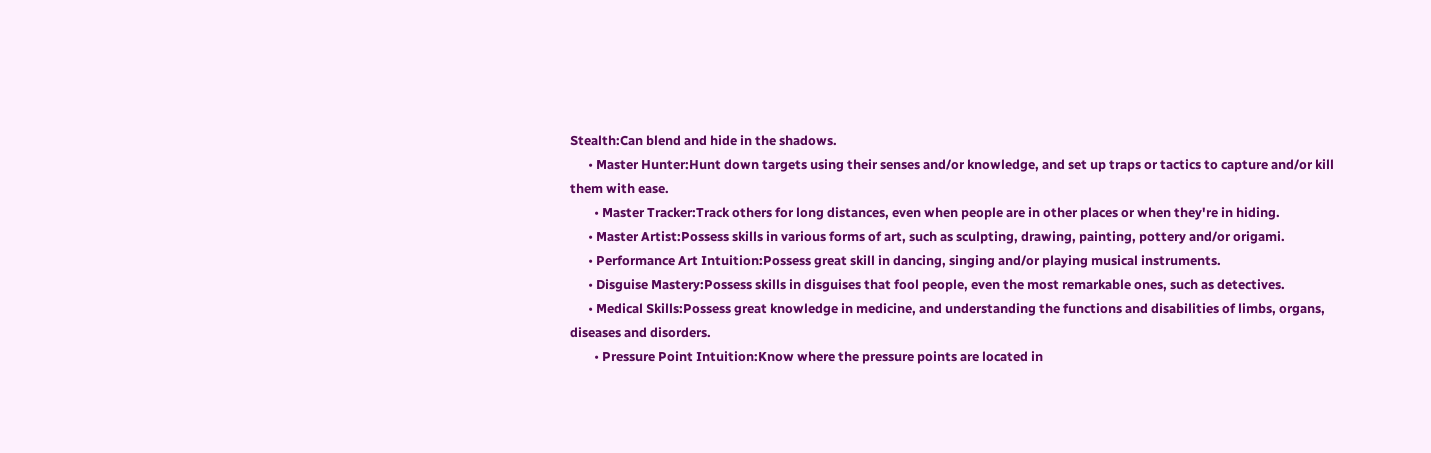Stealth:Can blend and hide in the shadows.
      • Master Hunter:Hunt down targets using their senses and/or knowledge, and set up traps or tactics to capture and/or kill them with ease.
        • Master Tracker:Track others for long distances, even when people are in other places or when they're in hiding.
      • Master Artist:Possess skills in various forms of art, such as sculpting, drawing, painting, pottery and/or origami.
      • Performance Art Intuition:Possess great skill in dancing, singing and/or playing musical instruments.
      • Disguise Mastery:Possess skills in disguises that fool people, even the most remarkable ones, such as detectives.
      • Medical Skills:Possess great knowledge in medicine, and understanding the functions and disabilities of limbs, organs, diseases and disorders.
        • Pressure Point Intuition:Know where the pressure points are located in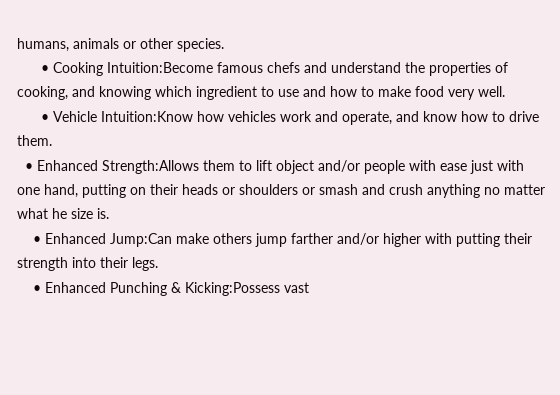humans, animals or other species.
      • Cooking Intuition:Become famous chefs and understand the properties of cooking, and knowing which ingredient to use and how to make food very well.
      • Vehicle Intuition:Know how vehicles work and operate, and know how to drive them.
  • Enhanced Strength:Allows them to lift object and/or people with ease just with one hand, putting on their heads or shoulders or smash and crush anything no matter what he size is.
    • Enhanced Jump:Can make others jump farther and/or higher with putting their strength into their legs.
    • Enhanced Punching & Kicking:Possess vast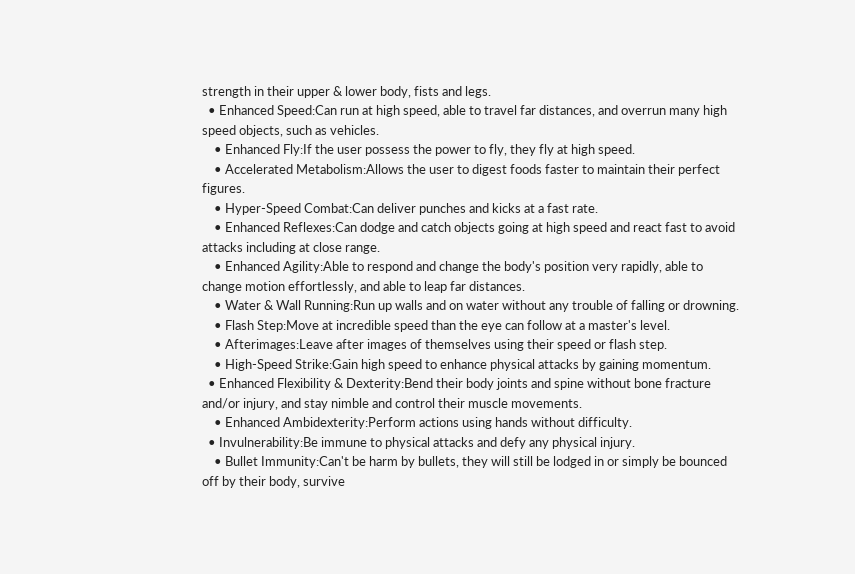strength in their upper & lower body, fists and legs.
  • Enhanced Speed:Can run at high speed, able to travel far distances, and overrun many high speed objects, such as vehicles.
    • Enhanced Fly:If the user possess the power to fly, they fly at high speed.
    • Accelerated Metabolism:Allows the user to digest foods faster to maintain their perfect figures.
    • Hyper-Speed Combat:Can deliver punches and kicks at a fast rate.
    • Enhanced Reflexes:Can dodge and catch objects going at high speed and react fast to avoid attacks including at close range.
    • Enhanced Agility:Able to respond and change the body's position very rapidly, able to change motion effortlessly, and able to leap far distances.
    • Water & Wall Running:Run up walls and on water without any trouble of falling or drowning.
    • Flash Step:Move at incredible speed than the eye can follow at a master's level.
    • Afterimages:Leave after images of themselves using their speed or flash step.
    • High-Speed Strike:Gain high speed to enhance physical attacks by gaining momentum.
  • Enhanced Flexibility & Dexterity:Bend their body joints and spine without bone fracture and/or injury, and stay nimble and control their muscle movements.
    • Enhanced Ambidexterity:Perform actions using hands without difficulty.
  • Invulnerability:Be immune to physical attacks and defy any physical injury.
    • Bullet Immunity:Can't be harm by bullets, they will still be lodged in or simply be bounced off by their body, survive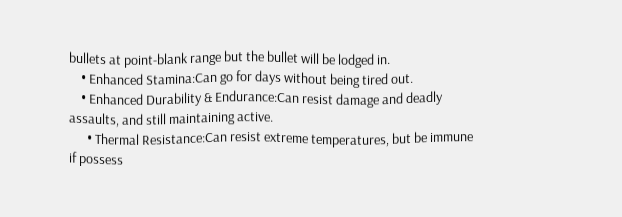bullets at point-blank range but the bullet will be lodged in.
    • Enhanced Stamina:Can go for days without being tired out.
    • Enhanced Durability & Endurance:Can resist damage and deadly assaults, and still maintaining active.
      • Thermal Resistance:Can resist extreme temperatures, but be immune if possess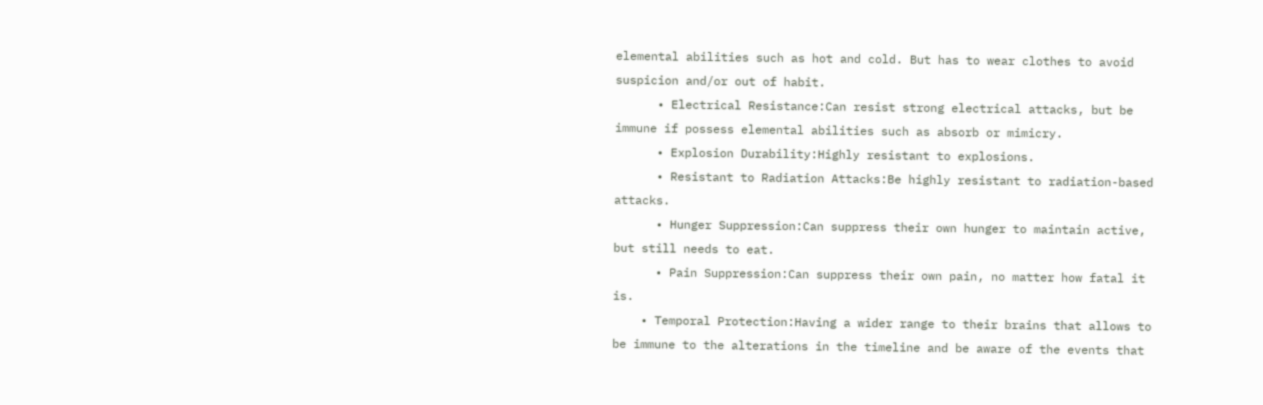elemental abilities such as hot and cold. But has to wear clothes to avoid suspicion and/or out of habit.
      • Electrical Resistance:Can resist strong electrical attacks, but be immune if possess elemental abilities such as absorb or mimicry.
      • Explosion Durability:Highly resistant to explosions.
      • Resistant to Radiation Attacks:Be highly resistant to radiation-based attacks.
      • Hunger Suppression:Can suppress their own hunger to maintain active, but still needs to eat.
      • Pain Suppression:Can suppress their own pain, no matter how fatal it is.
    • Temporal Protection:Having a wider range to their brains that allows to be immune to the alterations in the timeline and be aware of the events that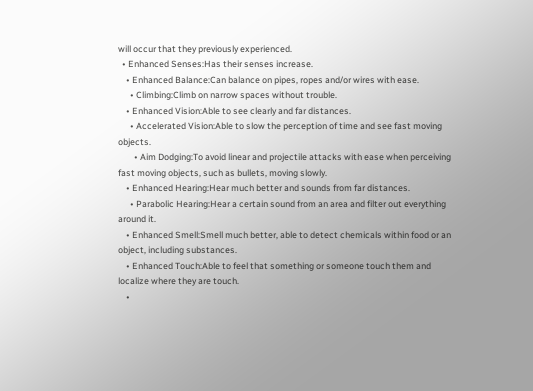will occur that they previously experienced.
  • Enhanced Senses:Has their senses increase.
    • Enhanced Balance:Can balance on pipes, ropes and/or wires with ease.
      • Climbing:Climb on narrow spaces without trouble.
    • Enhanced Vision:Able to see clearly and far distances.
      • Accelerated Vision:Able to slow the perception of time and see fast moving objects.
        • Aim Dodging:To avoid linear and projectile attacks with ease when perceiving fast moving objects, such as bullets, moving slowly.
    • Enhanced Hearing:Hear much better and sounds from far distances.
      • Parabolic Hearing:Hear a certain sound from an area and filter out everything around it.
    • Enhanced Smell:Smell much better, able to detect chemicals within food or an object, including substances.
    • Enhanced Touch:Able to feel that something or someone touch them and localize where they are touch.
    •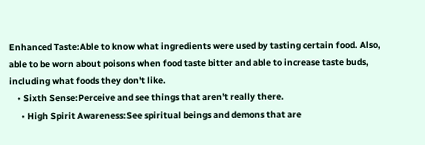Enhanced Taste:Able to know what ingredients were used by tasting certain food. Also, able to be worn about poisons when food taste bitter and able to increase taste buds, including what foods they don't like.
    • Sixth Sense:Perceive and see things that aren't really there.
      • High Spirit Awareness:See spiritual beings and demons that are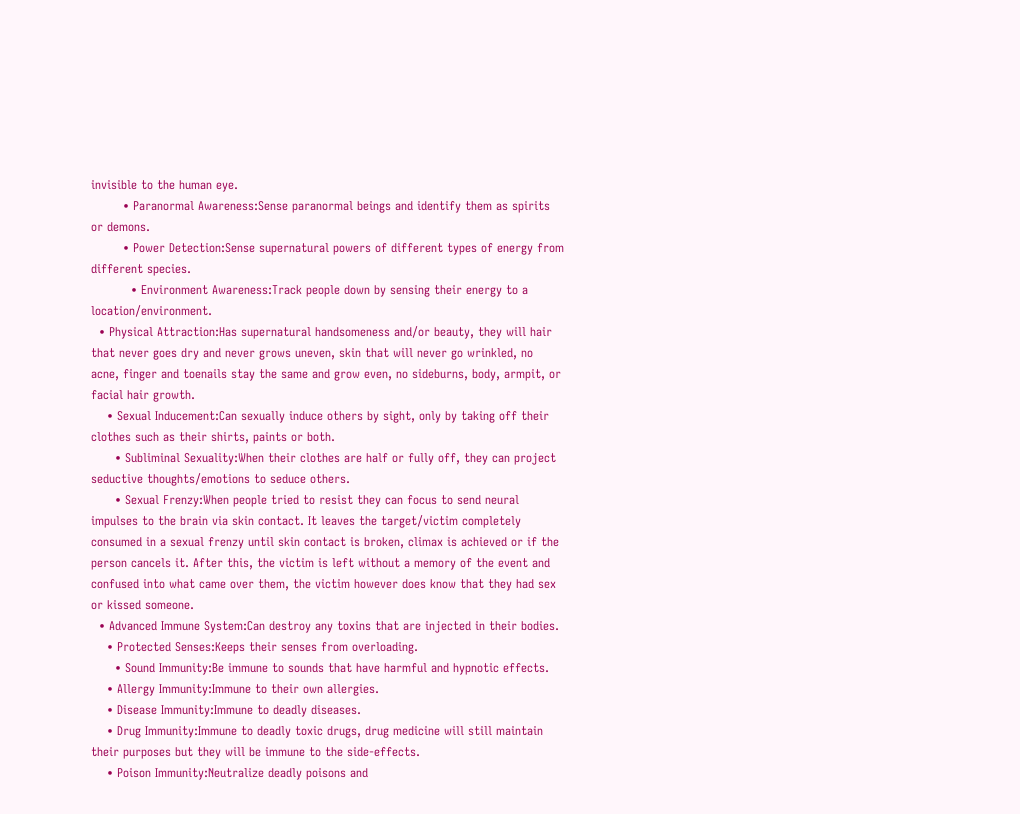invisible to the human eye.
        • Paranormal Awareness:Sense paranormal beings and identify them as spirits or demons.
        • Power Detection:Sense supernatural powers of different types of energy from different species.
          • Environment Awareness:Track people down by sensing their energy to a location/environment.
  • Physical Attraction:Has supernatural handsomeness and/or beauty, they will hair that never goes dry and never grows uneven, skin that will never go wrinkled, no acne, finger and toenails stay the same and grow even, no sideburns, body, armpit, or facial hair growth.
    • Sexual Inducement:Can sexually induce others by sight, only by taking off their clothes such as their shirts, paints or both.
      • Subliminal Sexuality:When their clothes are half or fully off, they can project seductive thoughts/emotions to seduce others.
      • Sexual Frenzy:When people tried to resist they can focus to send neural impulses to the brain via skin contact. It leaves the target/victim completely consumed in a sexual frenzy until skin contact is broken, climax is achieved or if the person cancels it. After this, the victim is left without a memory of the event and confused into what came over them, the victim however does know that they had sex or kissed someone.
  • Advanced Immune System:Can destroy any toxins that are injected in their bodies.
    • Protected Senses:Keeps their senses from overloading.
      • Sound Immunity:Be immune to sounds that have harmful and hypnotic effects.
    • Allergy Immunity:Immune to their own allergies.
    • Disease Immunity:Immune to deadly diseases.
    • Drug Immunity:Immune to deadly toxic drugs, drug medicine will still maintain their purposes but they will be immune to the side-effects.
    • Poison Immunity:Neutralize deadly poisons and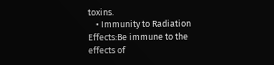toxins.
    • Immunity to Radiation Effects:Be immune to the effects of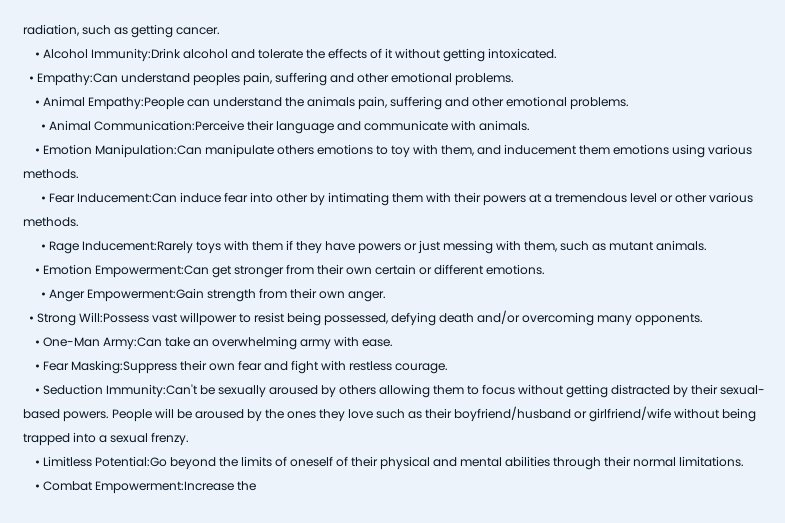radiation, such as getting cancer.
    • Alcohol Immunity:Drink alcohol and tolerate the effects of it without getting intoxicated.
  • Empathy:Can understand peoples pain, suffering and other emotional problems.
    • Animal Empathy:People can understand the animals pain, suffering and other emotional problems.
      • Animal Communication:Perceive their language and communicate with animals.
    • Emotion Manipulation:Can manipulate others emotions to toy with them, and inducement them emotions using various methods.
      • Fear Inducement:Can induce fear into other by intimating them with their powers at a tremendous level or other various methods.
      • Rage Inducement:Rarely toys with them if they have powers or just messing with them, such as mutant animals.
    • Emotion Empowerment:Can get stronger from their own certain or different emotions.
      • Anger Empowerment:Gain strength from their own anger.
  • Strong Will:Possess vast willpower to resist being possessed, defying death and/or overcoming many opponents.
    • One-Man Army:Can take an overwhelming army with ease.
    • Fear Masking:Suppress their own fear and fight with restless courage.
    • Seduction Immunity:Can't be sexually aroused by others allowing them to focus without getting distracted by their sexual-based powers. People will be aroused by the ones they love such as their boyfriend/husband or girlfriend/wife without being trapped into a sexual frenzy.
    • Limitless Potential:Go beyond the limits of oneself of their physical and mental abilities through their normal limitations.
    • Combat Empowerment:Increase the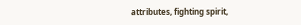attributes, fighting spirit,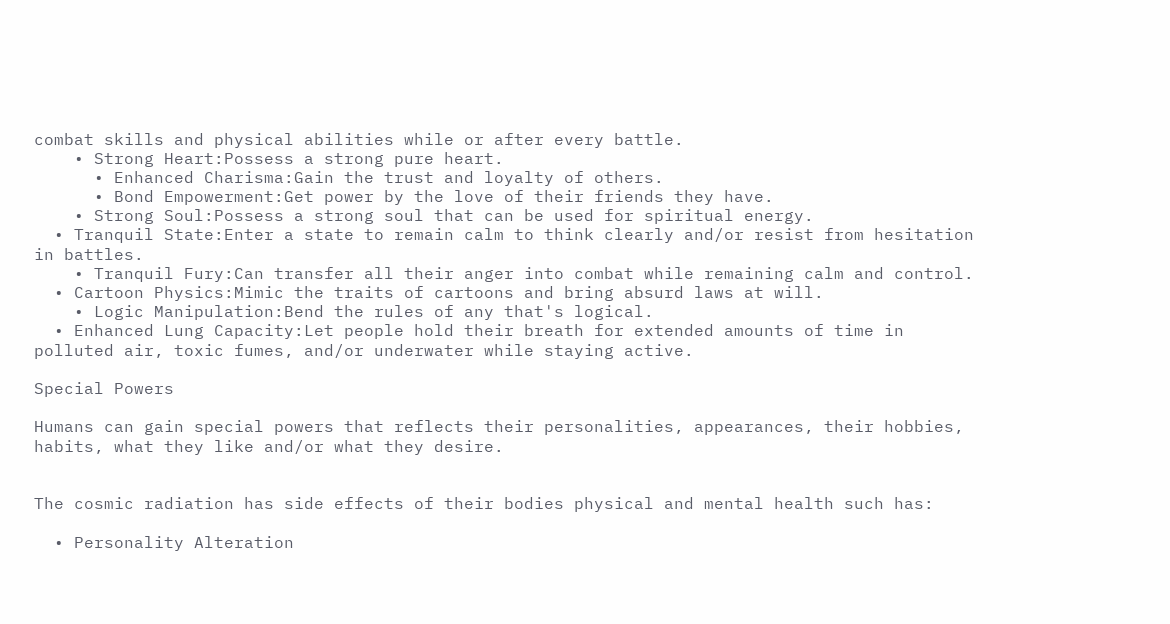combat skills and physical abilities while or after every battle.
    • Strong Heart:Possess a strong pure heart.
      • Enhanced Charisma:Gain the trust and loyalty of others.
      • Bond Empowerment:Get power by the love of their friends they have.
    • Strong Soul:Possess a strong soul that can be used for spiritual energy.
  • Tranquil State:Enter a state to remain calm to think clearly and/or resist from hesitation in battles.
    • Tranquil Fury:Can transfer all their anger into combat while remaining calm and control.
  • Cartoon Physics:Mimic the traits of cartoons and bring absurd laws at will.
    • Logic Manipulation:Bend the rules of any that's logical.
  • Enhanced Lung Capacity:Let people hold their breath for extended amounts of time in polluted air, toxic fumes, and/or underwater while staying active.

Special Powers

Humans can gain special powers that reflects their personalities, appearances, their hobbies, habits, what they like and/or what they desire.


The cosmic radiation has side effects of their bodies physical and mental health such has:

  • Personality Alteration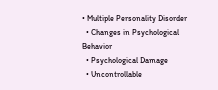• Multiple Personality Disorder
  • Changes in Psychological Behavior
  • Psychological Damage
  • Uncontrollable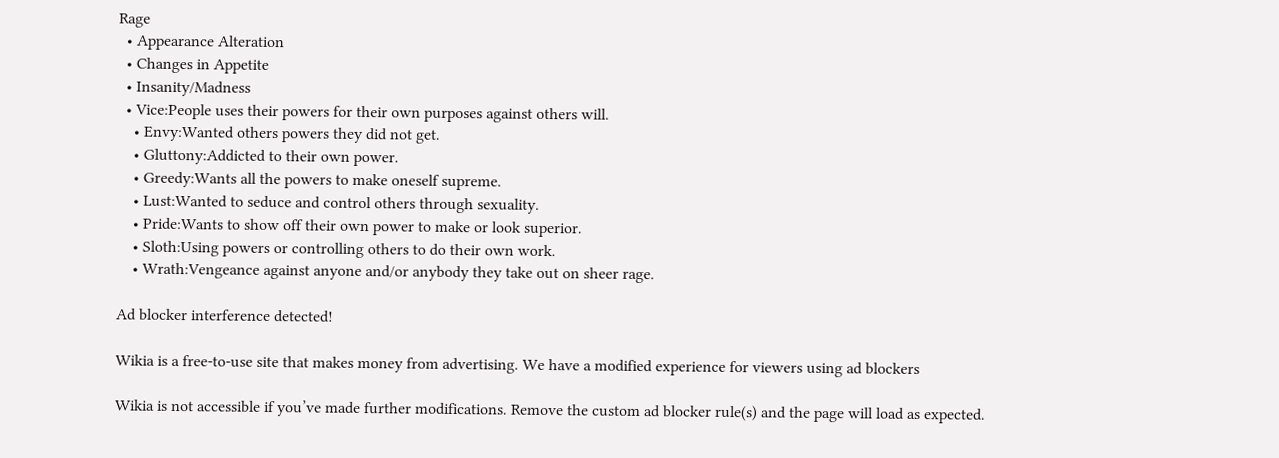Rage
  • Appearance Alteration
  • Changes in Appetite
  • Insanity/Madness
  • Vice:People uses their powers for their own purposes against others will.
    • Envy:Wanted others powers they did not get.
    • Gluttony:Addicted to their own power.
    • Greedy:Wants all the powers to make oneself supreme.
    • Lust:Wanted to seduce and control others through sexuality.
    • Pride:Wants to show off their own power to make or look superior.
    • Sloth:Using powers or controlling others to do their own work.
    • Wrath:Vengeance against anyone and/or anybody they take out on sheer rage.

Ad blocker interference detected!

Wikia is a free-to-use site that makes money from advertising. We have a modified experience for viewers using ad blockers

Wikia is not accessible if you’ve made further modifications. Remove the custom ad blocker rule(s) and the page will load as expected.